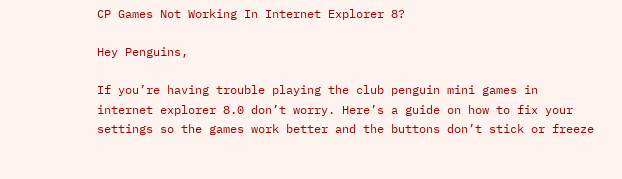CP Games Not Working In Internet Explorer 8?

Hey Penguins,

If you’re having trouble playing the club penguin mini games in internet explorer 8.0 don’t worry. Here’s a guide on how to fix your settings so the games work better and the buttons don’t stick or freeze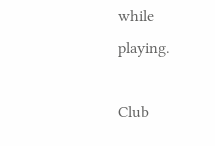while playing.

Club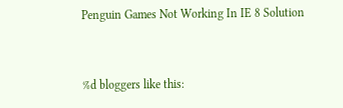Penguin Games Not Working In IE 8 Solution


%d bloggers like this: